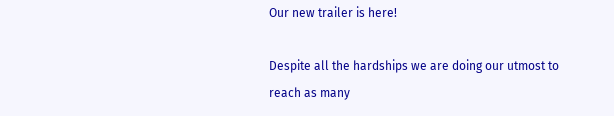Our new trailer is here!

Despite all the hardships we are doing our utmost to reach as many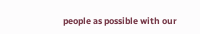people as possible with our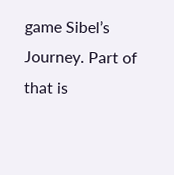game Sibel’s Journey. Part of that is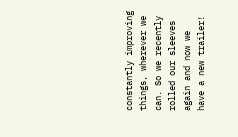constantly improving things, wherever we can. So we recently rolled our sleeves again and now we have a new trailer!